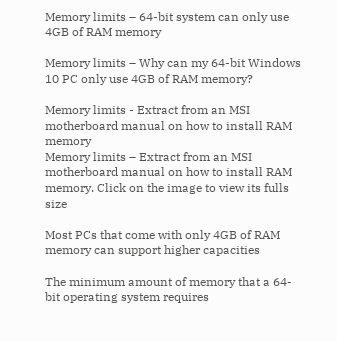Memory limits – 64-bit system can only use 4GB of RAM memory

Memory limits – Why can my 64-bit Windows 10 PC only use 4GB of RAM memory?

Memory limits - Extract from an MSI motherboard manual on how to install RAM memory
Memory limits – Extract from an MSI motherboard manual on how to install RAM memory. Click on the image to view its fulls size

Most PCs that come with only 4GB of RAM memory can support higher capacities

The minimum amount of memory that a 64-bit operating system requires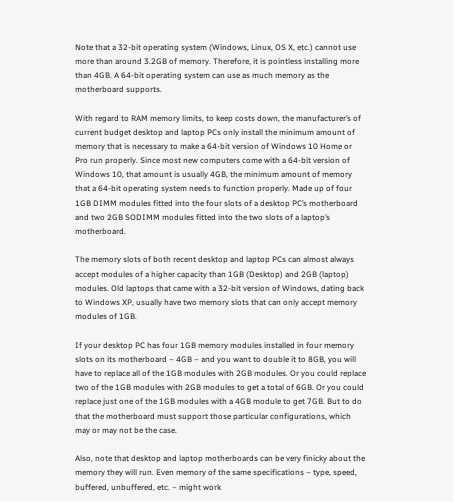Note that a 32-bit operating system (Windows, Linux, OS X, etc.) cannot use more than around 3.2GB of memory. Therefore, it is pointless installing more than 4GB. A 64-bit operating system can use as much memory as the motherboard supports.

With regard to RAM memory limits, to keep costs down, the manufacturer’s of current budget desktop and laptop PCs only install the minimum amount of memory that is necessary to make a 64-bit version of Windows 10 Home or Pro run properly. Since most new computers come with a 64-bit version of Windows 10, that amount is usually 4GB, the minimum amount of memory that a 64-bit operating system needs to function properly. Made up of four 1GB DIMM modules fitted into the four slots of a desktop PC’s motherboard and two 2GB SODIMM modules fitted into the two slots of a laptop’s motherboard.

The memory slots of both recent desktop and laptop PCs can almost always accept modules of a higher capacity than 1GB (Desktop) and 2GB (laptop) modules. Old laptops that came with a 32-bit version of Windows, dating back to Windows XP, usually have two memory slots that can only accept memory modules of 1GB.

If your desktop PC has four 1GB memory modules installed in four memory slots on its motherboard – 4GB – and you want to double it to 8GB, you will have to replace all of the 1GB modules with 2GB modules. Or you could replace two of the 1GB modules with 2GB modules to get a total of 6GB. Or you could replace just one of the 1GB modules with a 4GB module to get 7GB. But to do that the motherboard must support those particular configurations, which may or may not be the case.

Also, note that desktop and laptop motherboards can be very finicky about the memory they will run. Even memory of the same specifications – type, speed, buffered, unbuffered, etc. – might work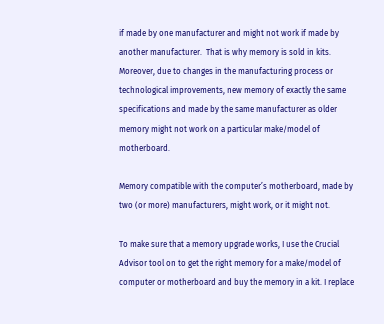if made by one manufacturer and might not work if made by another manufacturer.  That is why memory is sold in kits. Moreover, due to changes in the manufacturing process or technological improvements, new memory of exactly the same specifications and made by the same manufacturer as older memory might not work on a particular make/model of motherboard.

Memory compatible with the computer’s motherboard, made by two (or more) manufacturers, might work, or it might not.

To make sure that a memory upgrade works, I use the Crucial Advisor tool on to get the right memory for a make/model of computer or motherboard and buy the memory in a kit. I replace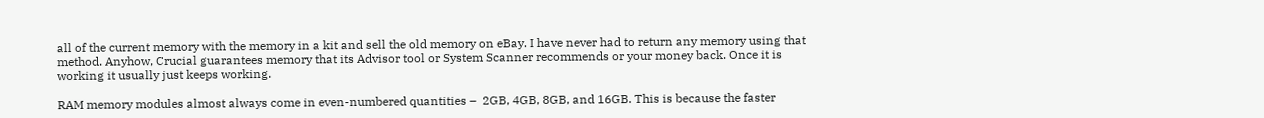all of the current memory with the memory in a kit and sell the old memory on eBay. I have never had to return any memory using that method. Anyhow, Crucial guarantees memory that its Advisor tool or System Scanner recommends or your money back. Once it is working it usually just keeps working.

RAM memory modules almost always come in even-numbered quantities –  2GB, 4GB, 8GB, and 16GB. This is because the faster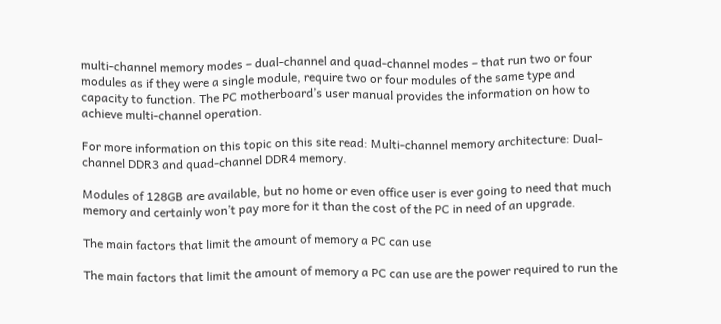multi-channel memory modes – dual-channel and quad-channel modes – that run two or four modules as if they were a single module, require two or four modules of the same type and capacity to function. The PC motherboard’s user manual provides the information on how to achieve multi-channel operation.

For more information on this topic on this site read: Multi-channel memory architecture: Dual-channel DDR3 and quad-channel DDR4 memory.

Modules of 128GB are available, but no home or even office user is ever going to need that much memory and certainly won’t pay more for it than the cost of the PC in need of an upgrade.

The main factors that limit the amount of memory a PC can use

The main factors that limit the amount of memory a PC can use are the power required to run the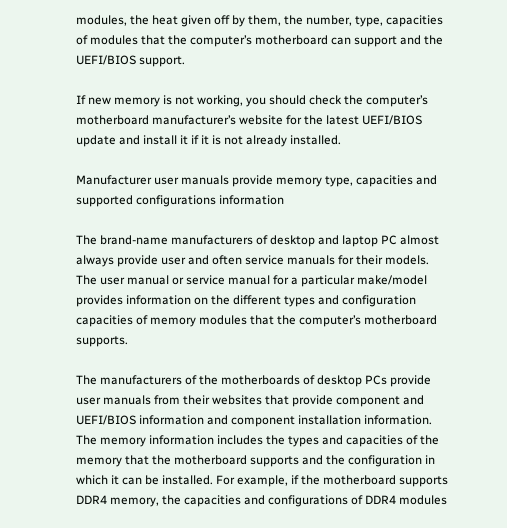modules, the heat given off by them, the number, type, capacities of modules that the computer’s motherboard can support and the UEFI/BIOS support.

If new memory is not working, you should check the computer’s motherboard manufacturer’s website for the latest UEFI/BIOS update and install it if it is not already installed.

Manufacturer user manuals provide memory type, capacities and supported configurations information

The brand-name manufacturers of desktop and laptop PC almost always provide user and often service manuals for their models. The user manual or service manual for a particular make/model provides information on the different types and configuration capacities of memory modules that the computer’s motherboard supports.

The manufacturers of the motherboards of desktop PCs provide user manuals from their websites that provide component and UEFI/BIOS information and component installation information. The memory information includes the types and capacities of the memory that the motherboard supports and the configuration in which it can be installed. For example, if the motherboard supports DDR4 memory, the capacities and configurations of DDR4 modules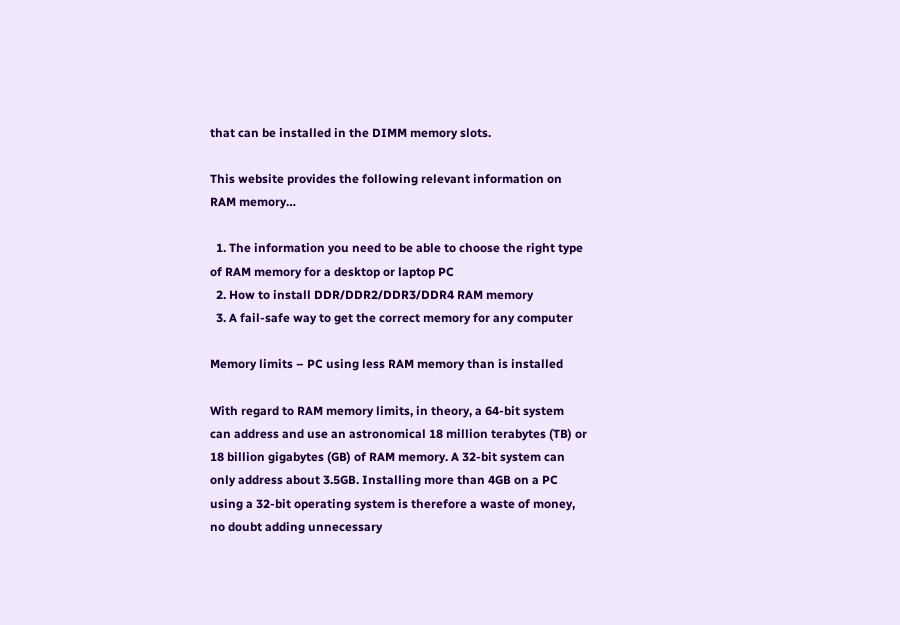that can be installed in the DIMM memory slots.

This website provides the following relevant information on RAM memory…

  1. The information you need to be able to choose the right type of RAM memory for a desktop or laptop PC
  2. How to install DDR/DDR2/DDR3/DDR4 RAM memory
  3. A fail-safe way to get the correct memory for any computer

Memory limits – PC using less RAM memory than is installed

With regard to RAM memory limits, in theory, a 64-bit system can address and use an astronomical 18 million terabytes (TB) or 18 billion gigabytes (GB) of RAM memory. A 32-bit system can only address about 3.5GB. Installing more than 4GB on a PC using a 32-bit operating system is therefore a waste of money, no doubt adding unnecessary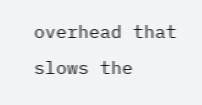overhead that slows the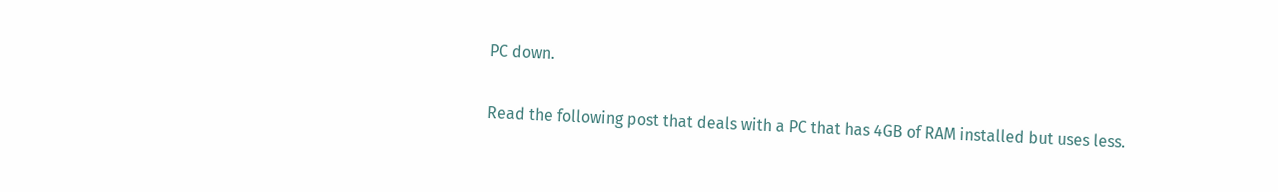PC down.

Read the following post that deals with a PC that has 4GB of RAM installed but uses less.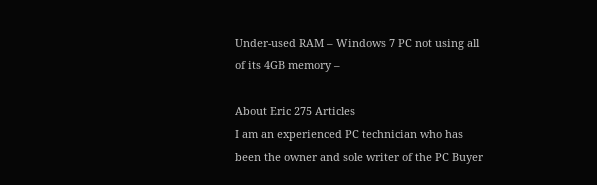Under-used RAM – Windows 7 PC not using all of its 4GB memory –

About Eric 275 Articles
I am an experienced PC technician who has been the owner and sole writer of the PC Buyer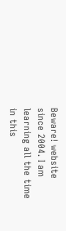Beware! website since 2004. I am learning all the time in this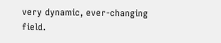very dynamic, ever-changing field.